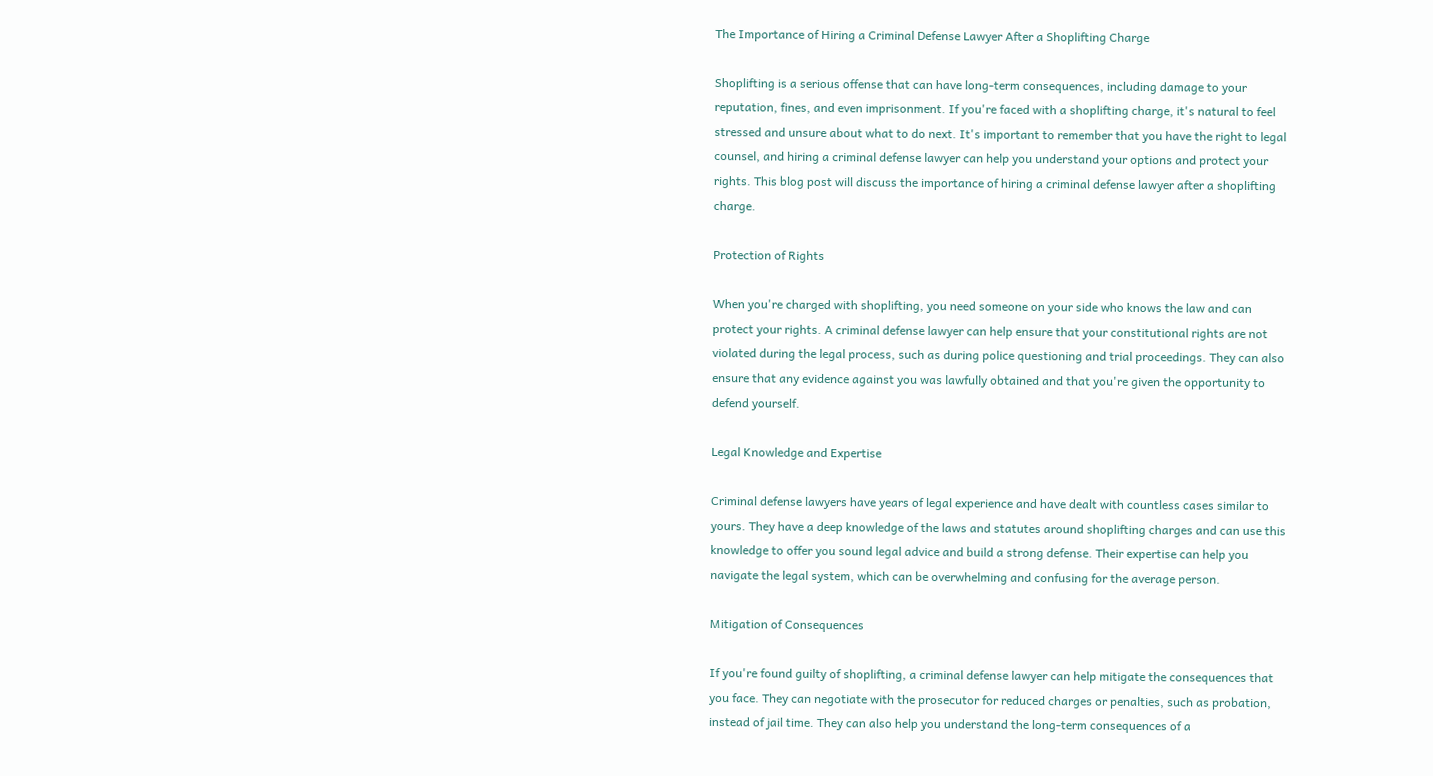The Importance of Hiring a Criminal Defense Lawyer After a Shoplifting Charge

Shoplifting is a serious offense that can have long-term consequences, including damage to your reputation, fines, and even imprisonment. If you're faced with a shoplifting charge, it's natural to feel stressed and unsure about what to do next. It's important to remember that you have the right to legal counsel, and hiring a criminal defense lawyer can help you understand your options and protect your rights. This blog post will discuss the importance of hiring a criminal defense lawyer after a shoplifting charge.

Protection of Rights

When you're charged with shoplifting, you need someone on your side who knows the law and can protect your rights. A criminal defense lawyer can help ensure that your constitutional rights are not violated during the legal process, such as during police questioning and trial proceedings. They can also ensure that any evidence against you was lawfully obtained and that you're given the opportunity to defend yourself.

Legal Knowledge and Expertise

Criminal defense lawyers have years of legal experience and have dealt with countless cases similar to yours. They have a deep knowledge of the laws and statutes around shoplifting charges and can use this knowledge to offer you sound legal advice and build a strong defense. Their expertise can help you navigate the legal system, which can be overwhelming and confusing for the average person.

Mitigation of Consequences

If you're found guilty of shoplifting, a criminal defense lawyer can help mitigate the consequences that you face. They can negotiate with the prosecutor for reduced charges or penalties, such as probation, instead of jail time. They can also help you understand the long-term consequences of a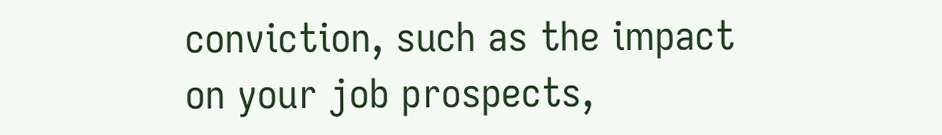conviction, such as the impact on your job prospects,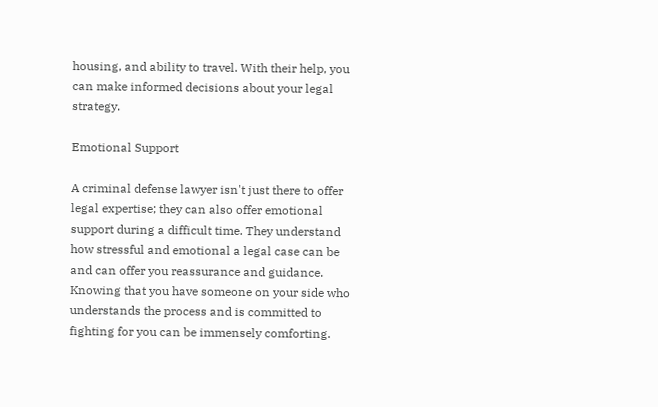housing, and ability to travel. With their help, you can make informed decisions about your legal strategy.

Emotional Support

A criminal defense lawyer isn't just there to offer legal expertise; they can also offer emotional support during a difficult time. They understand how stressful and emotional a legal case can be and can offer you reassurance and guidance. Knowing that you have someone on your side who understands the process and is committed to fighting for you can be immensely comforting.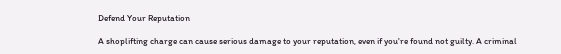Defend Your Reputation

A shoplifting charge can cause serious damage to your reputation, even if you're found not guilty. A criminal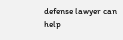defense lawyer can help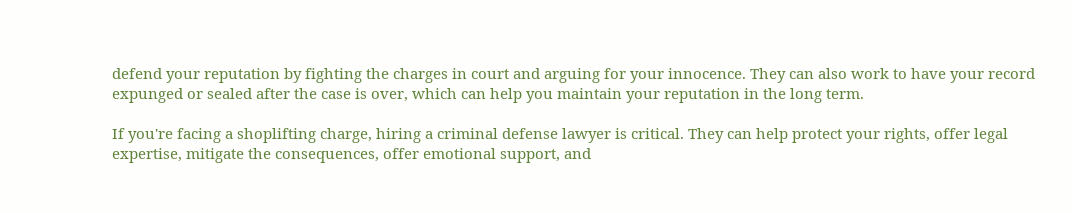defend your reputation by fighting the charges in court and arguing for your innocence. They can also work to have your record expunged or sealed after the case is over, which can help you maintain your reputation in the long term.

If you're facing a shoplifting charge, hiring a criminal defense lawyer is critical. They can help protect your rights, offer legal expertise, mitigate the consequences, offer emotional support, and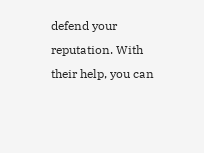defend your reputation. With their help, you can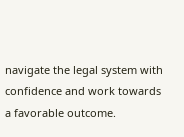navigate the legal system with confidence and work towards a favorable outcome.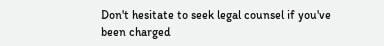Don't hesitate to seek legal counsel if you've been charged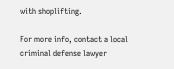with shoplifting.

For more info, contact a local criminal defense lawyer